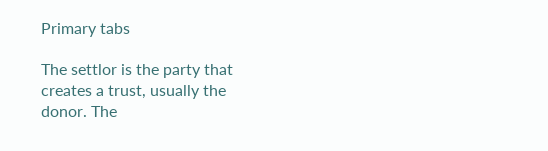Primary tabs

The settlor is the party that creates a trust, usually the donor. The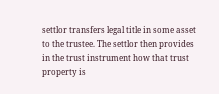settlor transfers legal title in some asset to the trustee. The settlor then provides in the trust instrument how that trust property is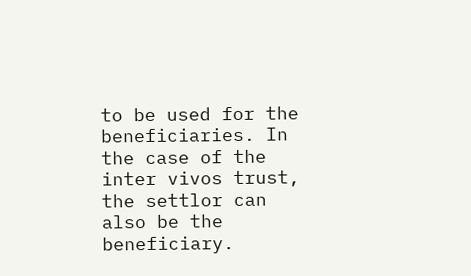to be used for the beneficiaries. In the case of the inter vivos trust, the settlor can also be the beneficiary.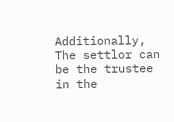Additionally, The settlor can  be the trustee in the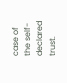case of the self-declared trust.